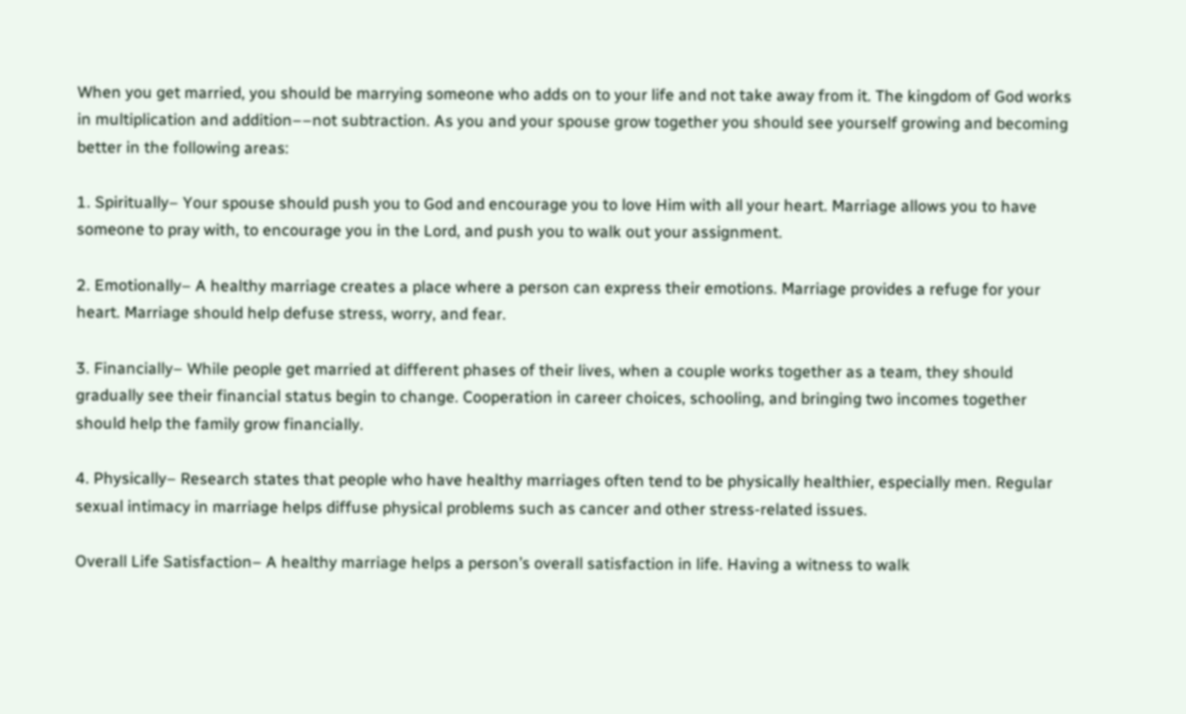When you get married, you should be marrying someone who adds on to your life and not take away from it. The kingdom of God works in multiplication and addition––not subtraction. As you and your spouse grow together you should see yourself growing and becoming better in the following areas:

1. Spiritually– Your spouse should push you to God and encourage you to love Him with all your heart. Marriage allows you to have someone to pray with, to encourage you in the Lord, and push you to walk out your assignment.

2. Emotionally– A healthy marriage creates a place where a person can express their emotions. Marriage provides a refuge for your heart. Marriage should help defuse stress, worry, and fear.

3. Financially– While people get married at different phases of their lives, when a couple works together as a team, they should gradually see their financial status begin to change. Cooperation in career choices, schooling, and bringing two incomes together should help the family grow financially.

4. Physically– Research states that people who have healthy marriages often tend to be physically healthier, especially men. Regular sexual intimacy in marriage helps diffuse physical problems such as cancer and other stress-related issues.

Overall Life Satisfaction– A healthy marriage helps a person’s overall satisfaction in life. Having a witness to walk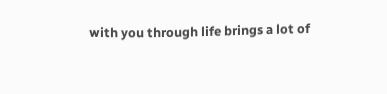with you through life brings a lot of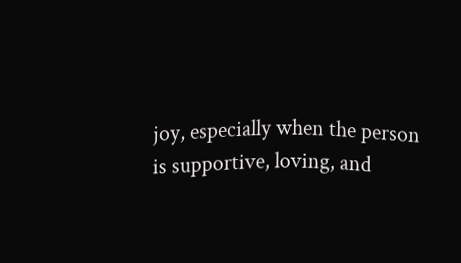joy, especially when the person is supportive, loving, and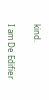kind.

I am De Edifier